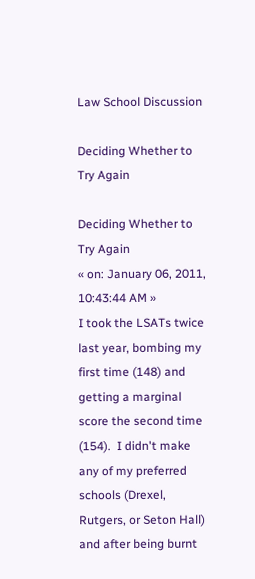Law School Discussion

Deciding Whether to Try Again

Deciding Whether to Try Again
« on: January 06, 2011, 10:43:44 AM »
I took the LSATs twice last year, bombing my first time (148) and getting a marginal score the second time (154).  I didn't make any of my preferred schools (Drexel, Rutgers, or Seton Hall) and after being burnt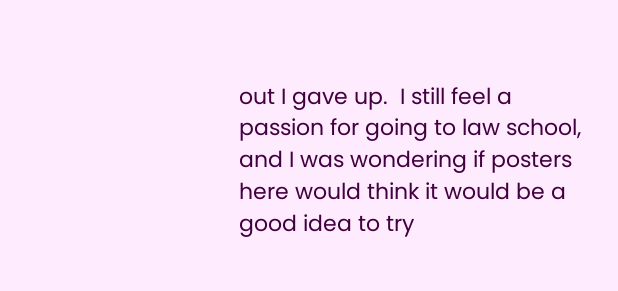out I gave up.  I still feel a passion for going to law school, and I was wondering if posters here would think it would be a good idea to try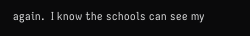again.  I know the schools can see my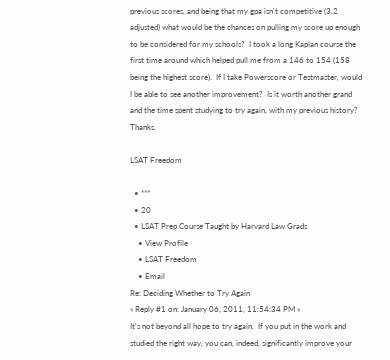previous scores, and being that my gpa isn't competitive (3.2 adjusted) what would be the chances on pulling my score up enough to be considered for my schools?  I took a long Kaplan course the first time around which helped pull me from a 146 to 154 (158 being the highest score).  If I take Powerscore or Testmaster, would I be able to see another improvement?  Is it worth another grand and the time spent studying to try again, with my previous history?  Thanks.

LSAT Freedom

  • ***
  • 20
  • LSAT Prep Course Taught by Harvard Law Grads
    • View Profile
    • LSAT Freedom
    • Email
Re: Deciding Whether to Try Again
« Reply #1 on: January 06, 2011, 11:54:34 PM »
It's not beyond all hope to try again.  If you put in the work and studied the right way, you can, indeed, significantly improve your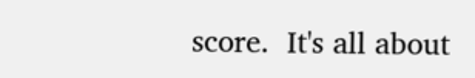score.  It's all about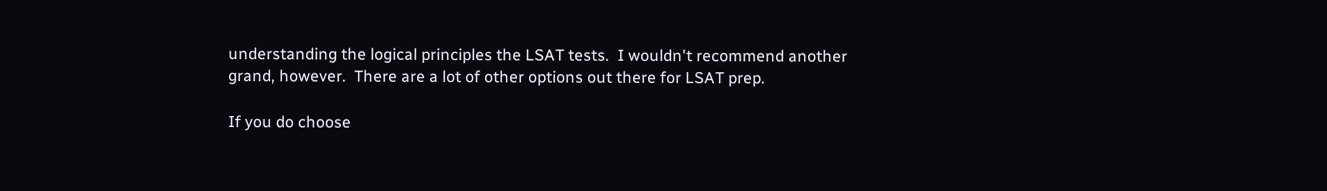understanding the logical principles the LSAT tests.  I wouldn't recommend another grand, however.  There are a lot of other options out there for LSAT prep.

If you do choose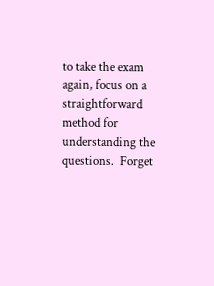to take the exam again, focus on a straightforward method for understanding the questions.  Forget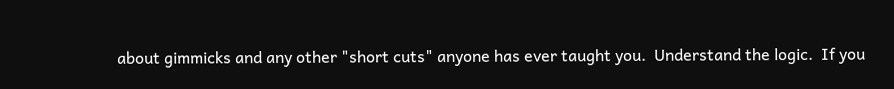about gimmicks and any other "short cuts" anyone has ever taught you.  Understand the logic.  If you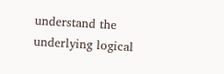understand the underlying logical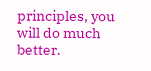principles, you will do much better.